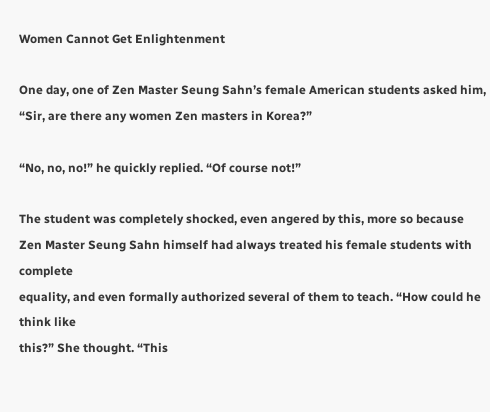Women Cannot Get Enlightenment

One day, one of Zen Master Seung Sahn’s female American students asked him, “Sir, are there any women Zen masters in Korea?”

“No, no, no!” he quickly replied. “Of course not!”

The student was completely shocked, even angered by this, more so because
Zen Master Seung Sahn himself had always treated his female students with complete
equality, and even formally authorized several of them to teach. “How could he think like
this?” She thought. “This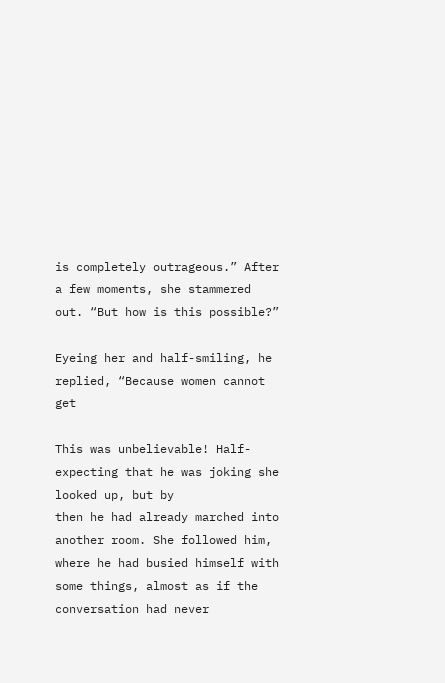is completely outrageous.” After a few moments, she stammered
out. “But how is this possible?”

Eyeing her and half-smiling, he replied, “Because women cannot get

This was unbelievable! Half-expecting that he was joking she looked up, but by
then he had already marched into another room. She followed him, where he had busied himself with some things, almost as if the conversation had never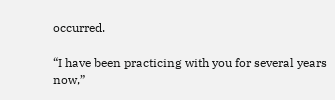occurred.

“I have been practicing with you for several years now,”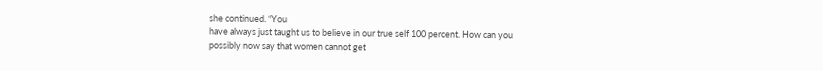she continued. “You
have always just taught us to believe in our true self 100 percent. How can you
possibly now say that women cannot get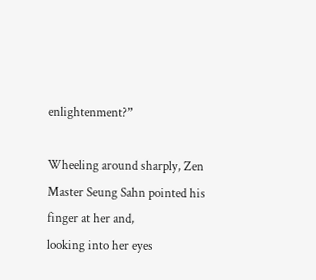enlightenment?”

Wheeling around sharply, Zen Master Seung Sahn pointed his finger at her and,
looking into her eyes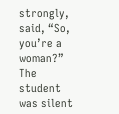strongly, said, “So, you’re a woman?”
The student was silent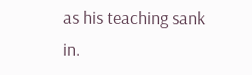as his teaching sank in.